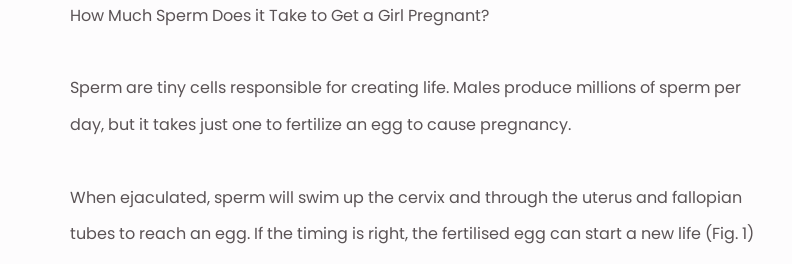How Much Sperm Does it Take to Get a Girl Pregnant?

Sperm are tiny cells responsible for creating life. Males produce millions of sperm per day, but it takes just one to fertilize an egg to cause pregnancy.

When ejaculated, sperm will swim up the cervix and through the uterus and fallopian tubes to reach an egg. If the timing is right, the fertilised egg can start a new life (Fig. 1)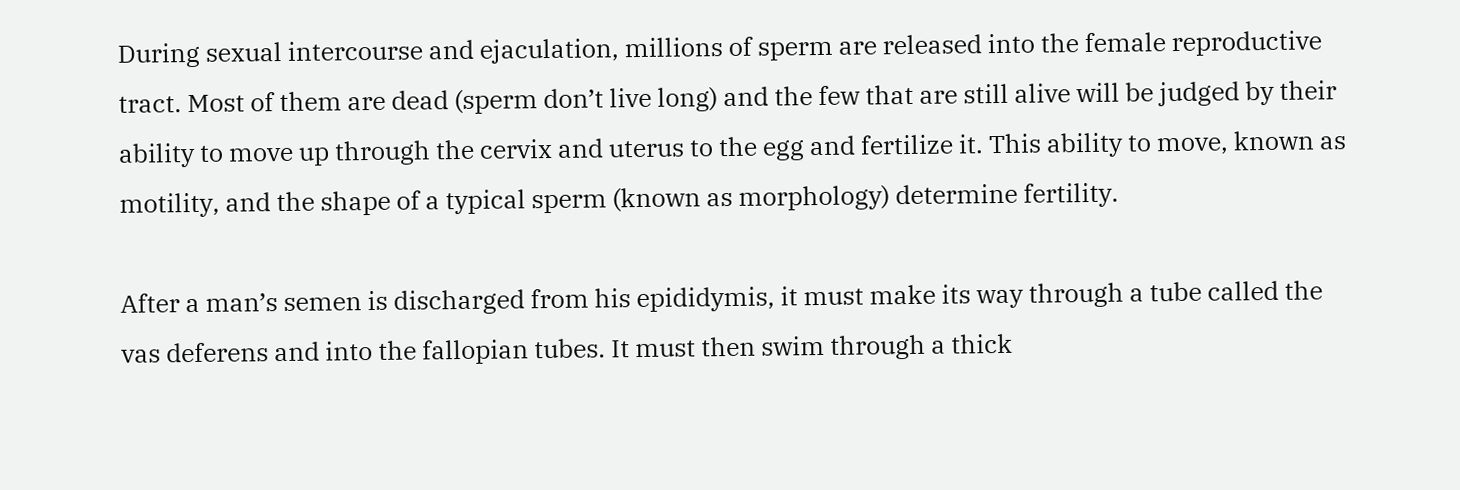During sexual intercourse and ejaculation, millions of sperm are released into the female reproductive tract. Most of them are dead (sperm don’t live long) and the few that are still alive will be judged by their ability to move up through the cervix and uterus to the egg and fertilize it. This ability to move, known as motility, and the shape of a typical sperm (known as morphology) determine fertility.

After a man’s semen is discharged from his epididymis, it must make its way through a tube called the vas deferens and into the fallopian tubes. It must then swim through a thick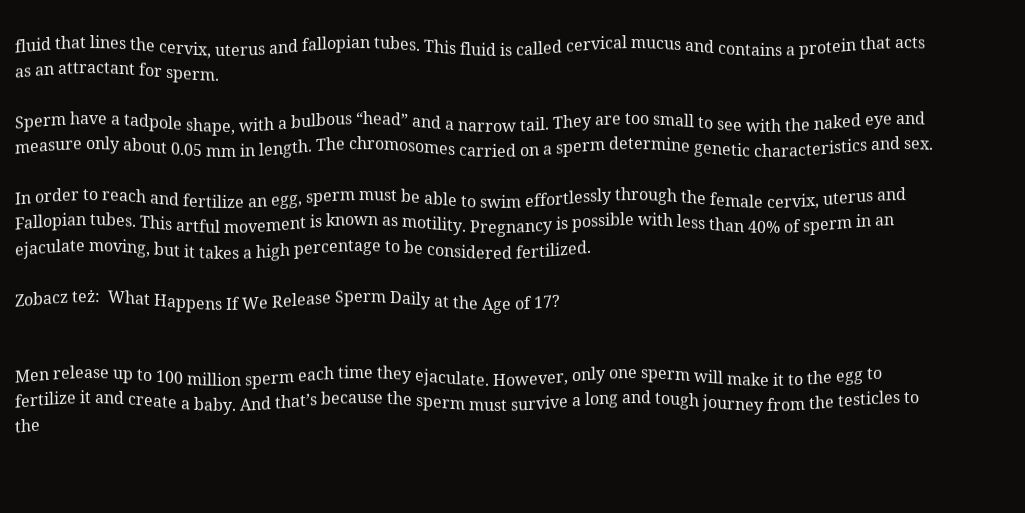fluid that lines the cervix, uterus and fallopian tubes. This fluid is called cervical mucus and contains a protein that acts as an attractant for sperm.

Sperm have a tadpole shape, with a bulbous “head” and a narrow tail. They are too small to see with the naked eye and measure only about 0.05 mm in length. The chromosomes carried on a sperm determine genetic characteristics and sex.

In order to reach and fertilize an egg, sperm must be able to swim effortlessly through the female cervix, uterus and Fallopian tubes. This artful movement is known as motility. Pregnancy is possible with less than 40% of sperm in an ejaculate moving, but it takes a high percentage to be considered fertilized.

Zobacz też:  What Happens If We Release Sperm Daily at the Age of 17?


Men release up to 100 million sperm each time they ejaculate. However, only one sperm will make it to the egg to fertilize it and create a baby. And that’s because the sperm must survive a long and tough journey from the testicles to the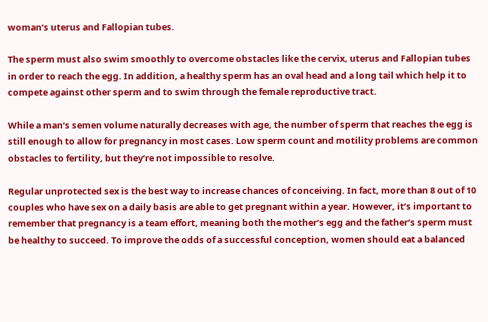woman’s uterus and Fallopian tubes.

The sperm must also swim smoothly to overcome obstacles like the cervix, uterus and Fallopian tubes in order to reach the egg. In addition, a healthy sperm has an oval head and a long tail which help it to compete against other sperm and to swim through the female reproductive tract.

While a man’s semen volume naturally decreases with age, the number of sperm that reaches the egg is still enough to allow for pregnancy in most cases. Low sperm count and motility problems are common obstacles to fertility, but they’re not impossible to resolve.

Regular unprotected sex is the best way to increase chances of conceiving. In fact, more than 8 out of 10 couples who have sex on a daily basis are able to get pregnant within a year. However, it’s important to remember that pregnancy is a team effort, meaning both the mother’s egg and the father’s sperm must be healthy to succeed. To improve the odds of a successful conception, women should eat a balanced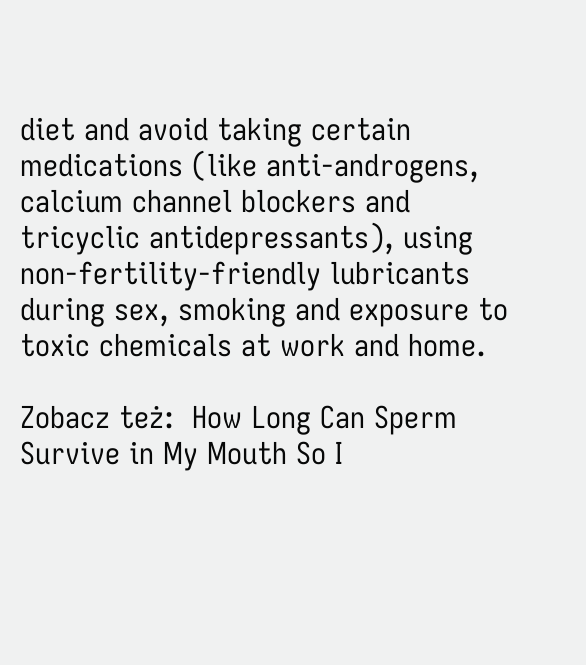diet and avoid taking certain medications (like anti-androgens, calcium channel blockers and tricyclic antidepressants), using non-fertility-friendly lubricants during sex, smoking and exposure to toxic chemicals at work and home.

Zobacz też:  How Long Can Sperm Survive in My Mouth So I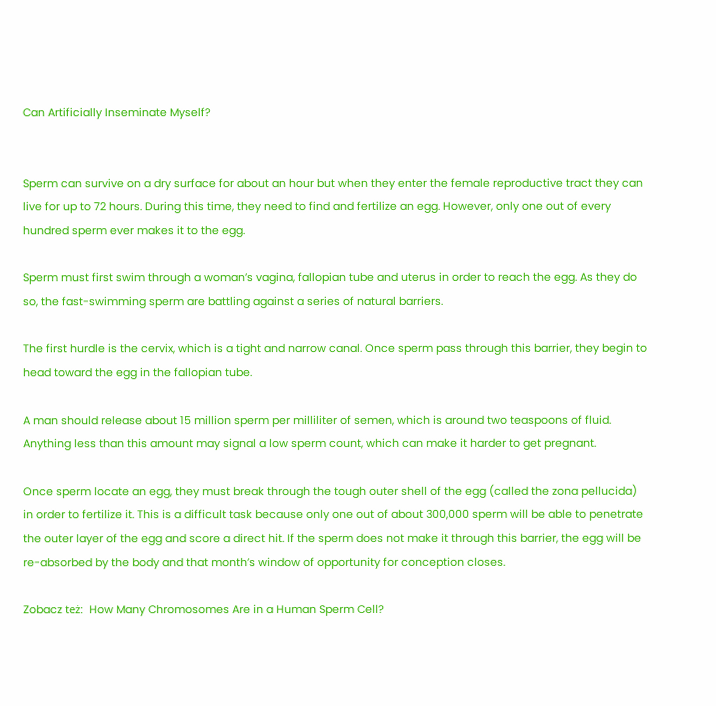Can Artificially Inseminate Myself?


Sperm can survive on a dry surface for about an hour but when they enter the female reproductive tract they can live for up to 72 hours. During this time, they need to find and fertilize an egg. However, only one out of every hundred sperm ever makes it to the egg.

Sperm must first swim through a woman’s vagina, fallopian tube and uterus in order to reach the egg. As they do so, the fast-swimming sperm are battling against a series of natural barriers.

The first hurdle is the cervix, which is a tight and narrow canal. Once sperm pass through this barrier, they begin to head toward the egg in the fallopian tube.

A man should release about 15 million sperm per milliliter of semen, which is around two teaspoons of fluid. Anything less than this amount may signal a low sperm count, which can make it harder to get pregnant.

Once sperm locate an egg, they must break through the tough outer shell of the egg (called the zona pellucida) in order to fertilize it. This is a difficult task because only one out of about 300,000 sperm will be able to penetrate the outer layer of the egg and score a direct hit. If the sperm does not make it through this barrier, the egg will be re-absorbed by the body and that month’s window of opportunity for conception closes.

Zobacz też:  How Many Chromosomes Are in a Human Sperm Cell?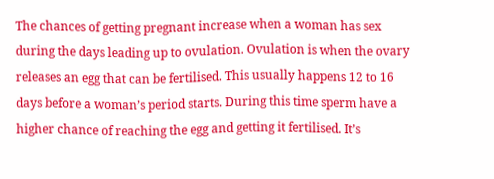The chances of getting pregnant increase when a woman has sex during the days leading up to ovulation. Ovulation is when the ovary releases an egg that can be fertilised. This usually happens 12 to 16 days before a woman’s period starts. During this time sperm have a higher chance of reaching the egg and getting it fertilised. It’s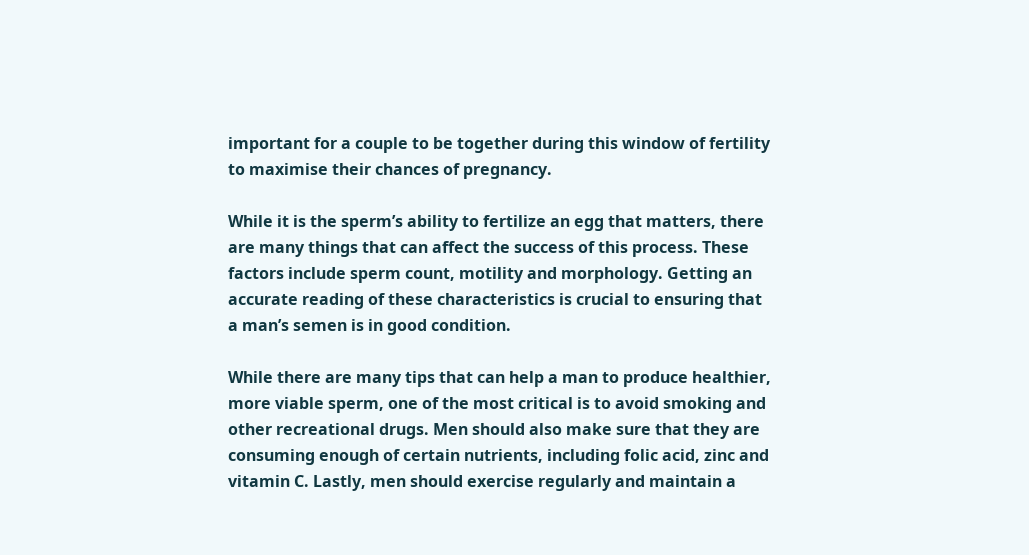important for a couple to be together during this window of fertility to maximise their chances of pregnancy.

While it is the sperm’s ability to fertilize an egg that matters, there are many things that can affect the success of this process. These factors include sperm count, motility and morphology. Getting an accurate reading of these characteristics is crucial to ensuring that a man’s semen is in good condition.

While there are many tips that can help a man to produce healthier, more viable sperm, one of the most critical is to avoid smoking and other recreational drugs. Men should also make sure that they are consuming enough of certain nutrients, including folic acid, zinc and vitamin C. Lastly, men should exercise regularly and maintain a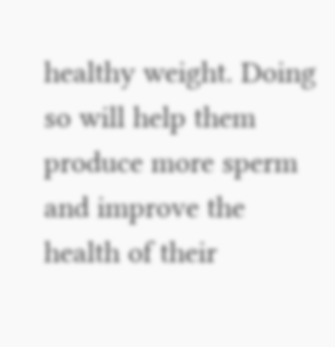healthy weight. Doing so will help them produce more sperm and improve the health of their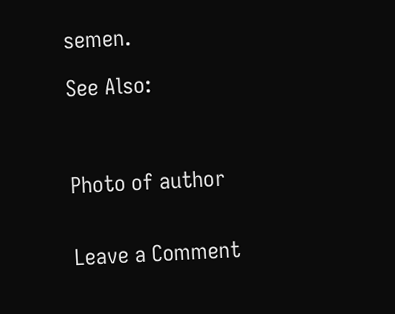semen.

See Also:



Photo of author


Leave a Comment